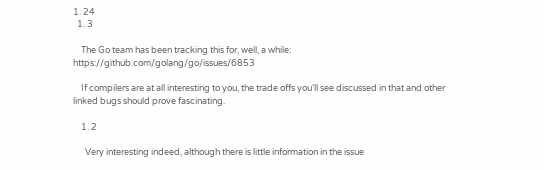1. 24
  1. 3

    The Go team has been tracking this for, well, a while: https://github.com/golang/go/issues/6853

    If compilers are at all interesting to you, the trade offs you’ll see discussed in that and other linked bugs should prove fascinating.

    1. 2

      Very interesting indeed, although there is little information in the issue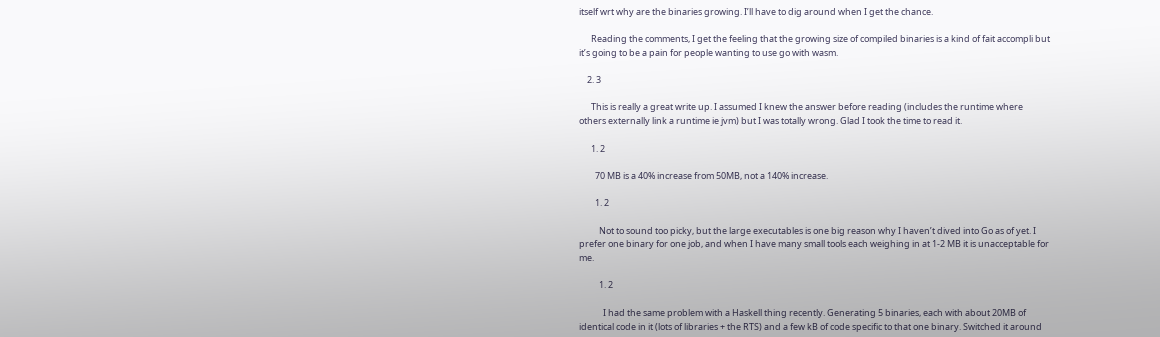itself wrt why are the binaries growing. I’ll have to dig around when I get the chance.

      Reading the comments, I get the feeling that the growing size of compiled binaries is a kind of fait accompli but it’s going to be a pain for people wanting to use go with wasm.

    2. 3

      This is really a great write up. I assumed I knew the answer before reading (includes the runtime where others externally link a runtime ie jvm) but I was totally wrong. Glad I took the time to read it.

      1. 2

        70 MB is a 40% increase from 50MB, not a 140% increase.

        1. 2

          Not to sound too picky, but the large executables is one big reason why I haven’t dived into Go as of yet. I prefer one binary for one job, and when I have many small tools each weighing in at 1-2 MB it is unacceptable for me.

          1. 2

            I had the same problem with a Haskell thing recently. Generating 5 binaries, each with about 20MB of identical code in it (lots of libraries + the RTS) and a few kB of code specific to that one binary. Switched it around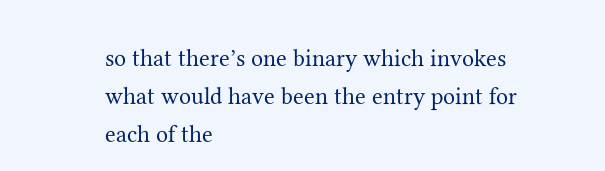so that there’s one binary which invokes what would have been the entry point for each of the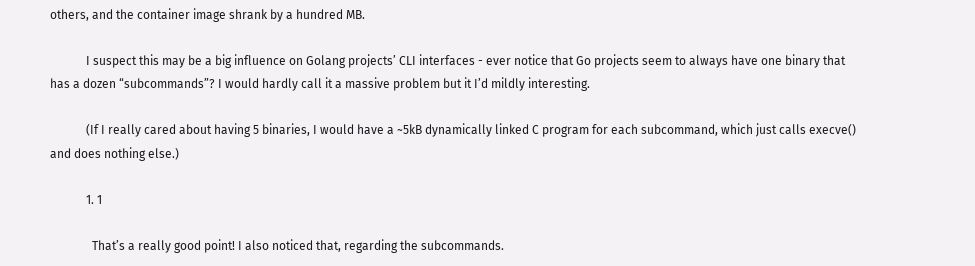others, and the container image shrank by a hundred MB.

            I suspect this may be a big influence on Golang projects’ CLI interfaces - ever notice that Go projects seem to always have one binary that has a dozen “subcommands”? I would hardly call it a massive problem but it I’d mildly interesting.

            (If I really cared about having 5 binaries, I would have a ~5kB dynamically linked C program for each subcommand, which just calls execve() and does nothing else.)

            1. 1

              That’s a really good point! I also noticed that, regarding the subcommands.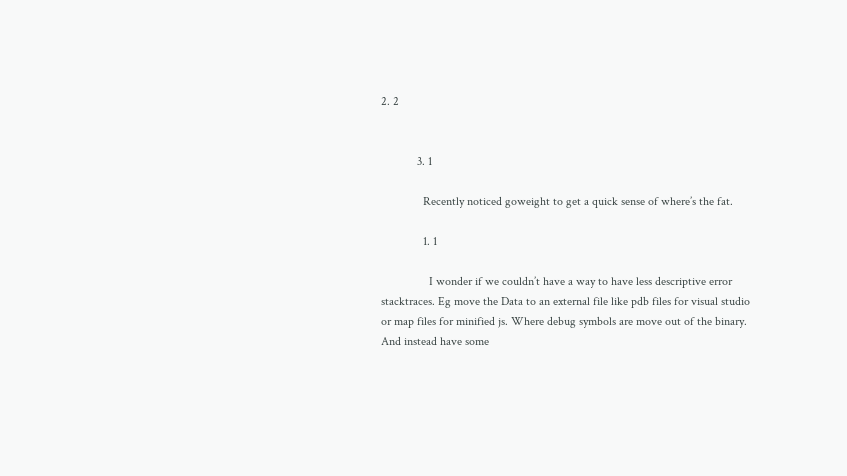2. 2


            3. 1

              Recently noticed goweight to get a quick sense of where’s the fat.

              1. 1

                I wonder if we couldn’t have a way to have less descriptive error stacktraces. Eg move the Data to an external file like pdb files for visual studio or map files for minified js. Where debug symbols are move out of the binary. And instead have some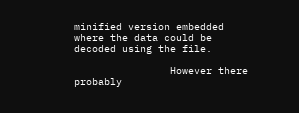minified version embedded where the data could be decoded using the file.

                However there probably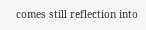comes still reflection into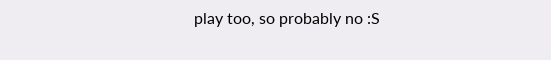play too, so probably no :S